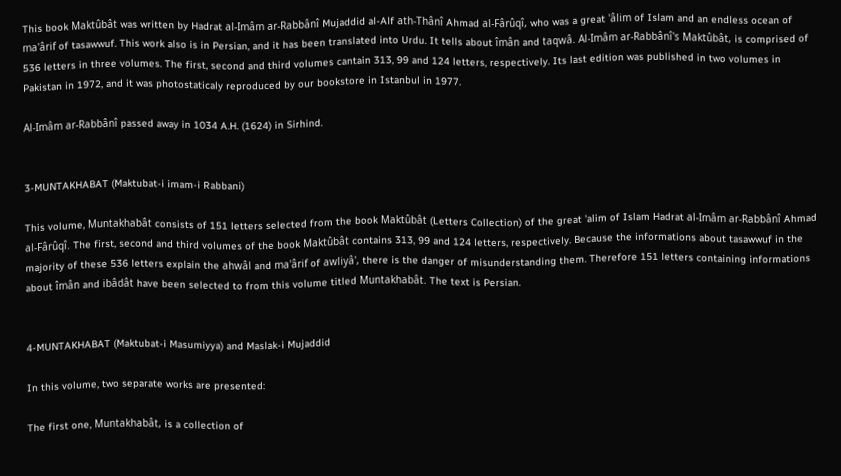This book Maktûbât was written by Hadrat al-Imâm ar-Rabbânî Mujaddid al-Alf ath-Thânî Ahmad al-Fârûqî, who was a great 'âlim of Islam and an endless ocean of ma'ârif of tasawwuf. This work also is in Persian, and it has been translated into Urdu. It tells about îmân and taqwâ. Al-Imâm ar-Rabbânî's Maktûbât, is comprised of 536 letters in three volumes. The first, second and third volumes cantain 313, 99 and 124 letters, respectively. Its last edition was published in two volumes in Pakistan in 1972, and it was photostaticaly reproduced by our bookstore in Istanbul in 1977.

Al-Imâm ar-Rabbânî passed away in 1034 A.H. (1624) in Sirhind.


3-MUNTAKHABAT (Maktubat-i imam-i Rabbani)

This volume, Muntakhabât consists of 151 letters selected from the book Maktûbât (Letters Collection) of the great 'alim of Islam Hadrat al-Imâm ar-Rabbânî Ahmad al-Fârûqî. The first, second and third volumes of the book Maktûbât contains 313, 99 and 124 letters, respectively. Because the informations about tasawwuf in the majority of these 536 letters explain the ahwâl and ma'ârif of awliyâ', there is the danger of misunderstanding them. Therefore 151 letters containing informations about îmân and ibâdât have been selected to from this volume titled Muntakhabât. The text is Persian.


4-MUNTAKHABAT (Maktubat-i Masumiyya) and Maslak-i Mujaddid

In this volume, two separate works are presented:

The first one, Muntakhabât, is a collection of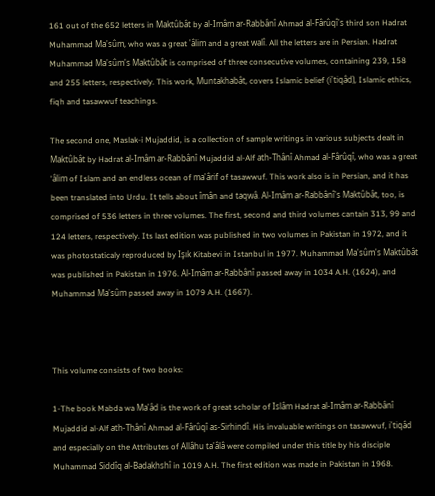161 out of the 652 letters in Maktûbât by al-Imâm ar-Rabbânî Ahmad al-Fârûqî's third son Hadrat Muhammad Ma'sûm, who was a great 'âlim and a great walî. All the letters are in Persian. Hadrat Muhammad Ma'sûm's Maktûbât is comprised of three consecutive volumes, containing 239, 158 and 255 letters, respectively. This work, Muntakhabât, covers Islamic belief (i'tiqâd), Islamic ethics, fiqh and tasawwuf teachings.

The second one, Maslak-i Mujaddid, is a collection of sample writings in various subjects dealt in Maktûbât by Hadrat al-Imâm ar-Rabbânî Mujaddid al-Alf ath-Thânî Ahmad al-Fârûqî, who was a great 'âlim of Islam and an endless ocean of ma'ârif of tasawwuf. This work also is in Persian, and it has been translated into Urdu. It tells about îmân and taqwâ. Al-Imâm ar-Rabbânî's Maktûbât, too, is comprised of 536 letters in three volumes. The first, second and third volumes cantain 313, 99 and 124 letters, respectively. Its last edition was published in two volumes in Pakistan in 1972, and it was photostaticaly reproduced by Işık Kitabevi in Istanbul in 1977. Muhammad Ma'sûm's Maktûbât was published in Pakistan in 1976. Al-Imâm ar-Rabbânî passed away in 1034 A.H. (1624), and Muhammad Ma'sûm passed away in 1079 A.H. (1667).



This volume consists of two books:

1-The book Mabda wa Ma'âd is the work of great scholar of Islâm Hadrat al-Imâm ar-Rabbânî Mujaddid al-Alf ath-Thânî Ahmad al-Fârûqî as-Sirhindî. His invaluable writings on tasawwuf, i'tiqâd and especially on the Attributes of Allâhu ta'âlâ were compiled under this title by his disciple Muhammad Siddîq al-Badakhshî in 1019 A.H. The first edition was made in Pakistan in 1968.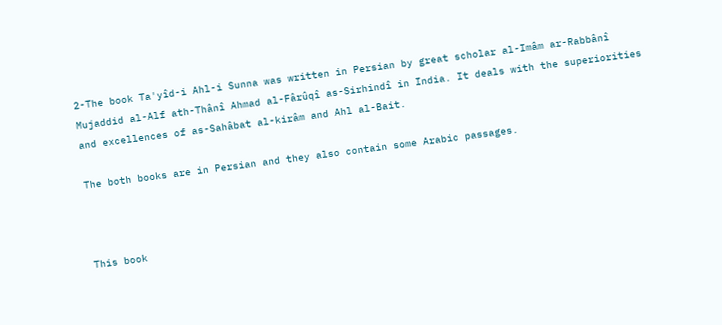2-The book Ta'yîd-i Ahl-i Sunna was written in Persian by great scholar al-Imâm ar-Rabbânî Mujaddid al-Alf ath-Thânî Ahmad al-Fârûqî as-Sirhindî in India. It deals with the superiorities and excellences of as-Sahâbat al-kirâm and Ahl al-Bait.

The both books are in Persian and they also contain some Arabic passages.



This book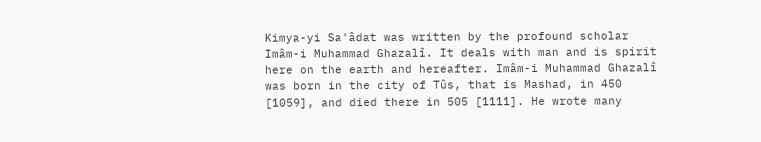Kimya-yi Sa'âdat was written by the profound scholar Imâm-i Muhammad Ghazalî. It deals with man and is spirit here on the earth and hereafter. Imâm-i Muhammad Ghazalî was born in the city of Tûs, that is Mashad, in 450 [1059], and died there in 505 [1111]. He wrote many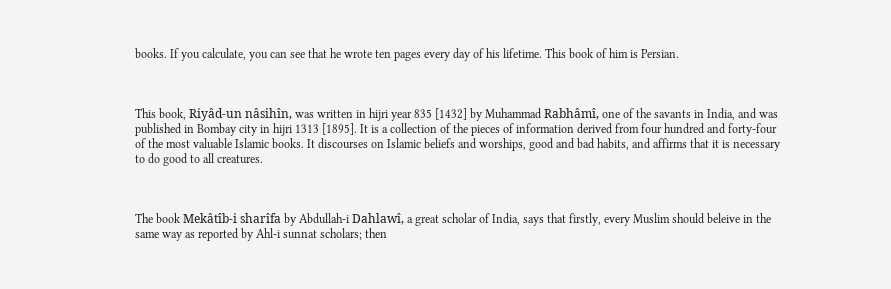books. If you calculate, you can see that he wrote ten pages every day of his lifetime. This book of him is Persian.



This book, Riyâd-un nâsihîn, was written in hijri year 835 [1432] by Muhammad Rabhâmî, one of the savants in India, and was published in Bombay city in hijri 1313 [1895]. It is a collection of the pieces of information derived from four hundred and forty-four of the most valuable Islamic books. It discourses on Islamic beliefs and worships, good and bad habits, and affirms that it is necessary to do good to all creatures.



The book Mekâtîb-i sharîfa by Abdullah-i Dahlawî, a great scholar of India, says that firstly, every Muslim should beleive in the same way as reported by Ahl-i sunnat scholars; then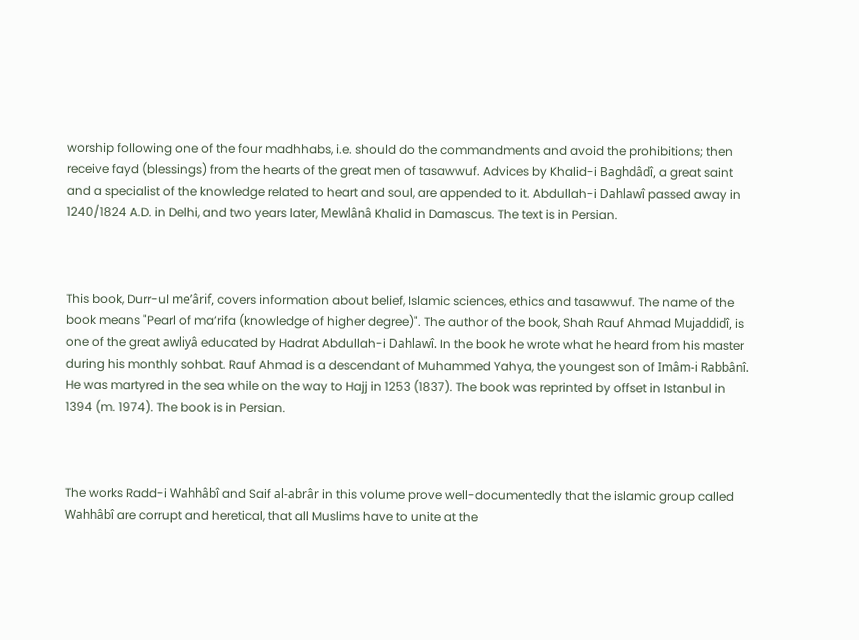worship following one of the four madhhabs, i.e. should do the commandments and avoid the prohibitions; then receive fayd (blessings) from the hearts of the great men of tasawwuf. Advices by Khalid-i Baghdâdî, a great saint and a specialist of the knowledge related to heart and soul, are appended to it. Abdullah-i Dahlawî passed away in 1240/1824 A.D. in Delhi, and two years later, Mewlânâ Khalid in Damascus. The text is in Persian.



This book, Durr-ul me’ârif, covers information about belief, Islamic sciences, ethics and tasawwuf. The name of the book means "Pearl of ma’rifa (knowledge of higher degree)". The author of the book, Shah Rauf Ahmad Mujaddidî, is one of the great awliyâ educated by Hadrat Abdullah-i Dahlawî. In the book he wrote what he heard from his master during his monthly sohbat. Rauf Ahmad is a descendant of Muhammed Yahya, the youngest son of Imâm-i Rabbânî. He was martyred in the sea while on the way to Hajj in 1253 (1837). The book was reprinted by offset in Istanbul in 1394 (m. 1974). The book is in Persian.



The works Radd-i Wahhâbî and Saif al-abrâr in this volume prove well-documentedly that the islamic group called Wahhâbî are corrupt and heretical, that all Muslims have to unite at the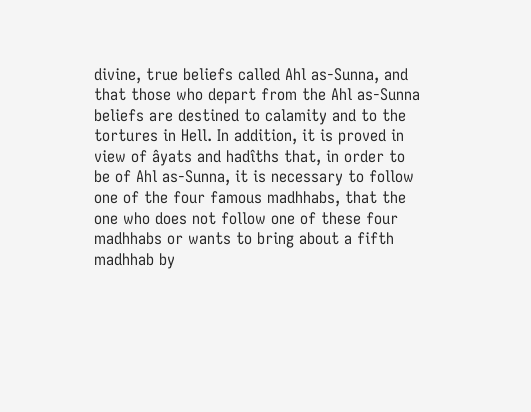divine, true beliefs called Ahl as-Sunna, and that those who depart from the Ahl as-Sunna beliefs are destined to calamity and to the tortures in Hell. In addition, it is proved in view of âyats and hadîths that, in order to be of Ahl as-Sunna, it is necessary to follow one of the four famous madhhabs, that the one who does not follow one of these four madhhabs or wants to bring about a fifth madhhab by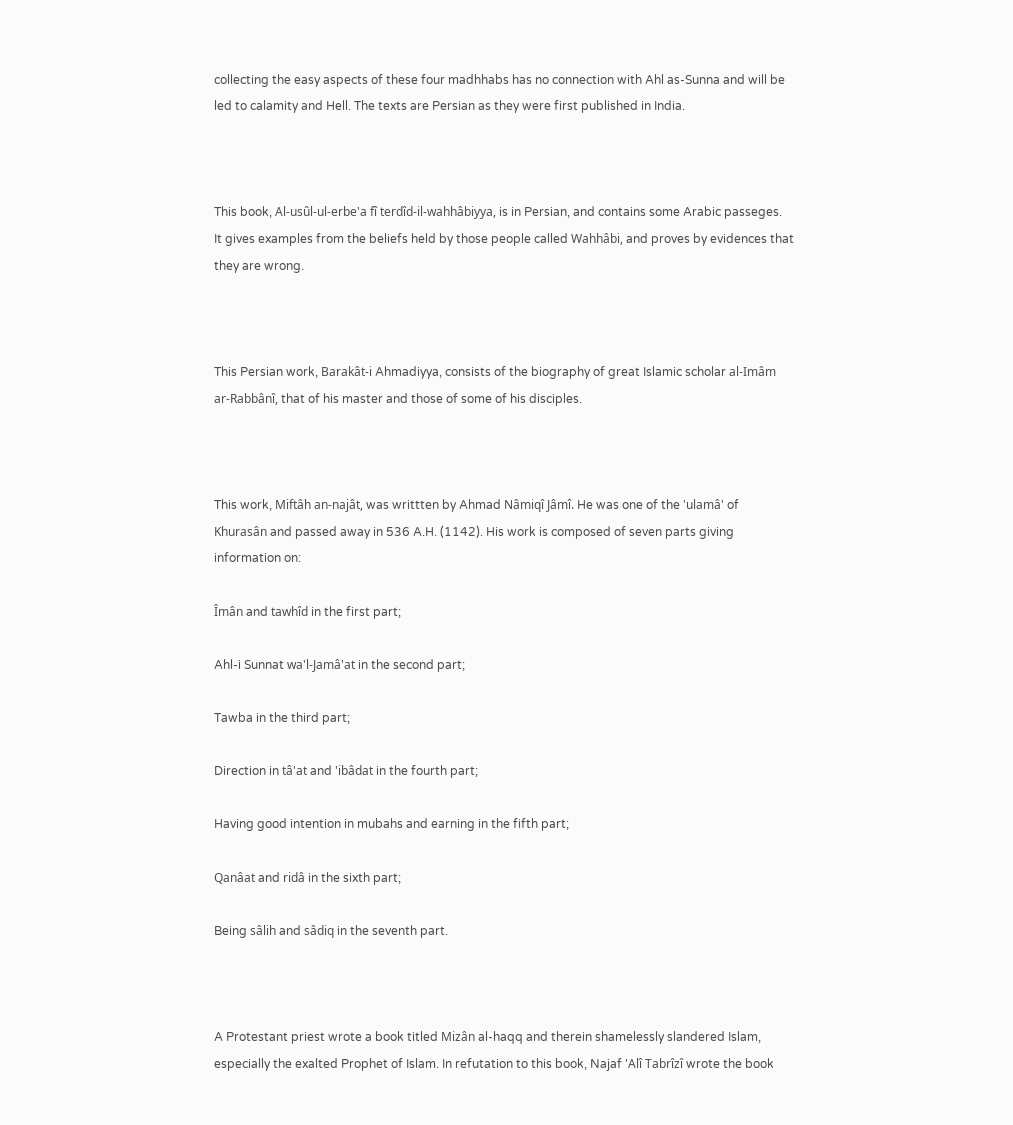collecting the easy aspects of these four madhhabs has no connection with Ahl as-Sunna and will be led to calamity and Hell. The texts are Persian as they were first published in India.



This book, Al-usûl-ul-erbe'a fî terdîd-il-wahhâbiyya, is in Persian, and contains some Arabic passeges. It gives examples from the beliefs held by those people called Wahhâbi, and proves by evidences that they are wrong.



This Persian work, Barakât-i Ahmadiyya, consists of the biography of great Islamic scholar al-Imâm ar-Rabbânî, that of his master and those of some of his disciples.



This work, Miftâh an-najât, was writtten by Ahmad Nâmiqî Jâmî. He was one of the 'ulamâ' of Khurasân and passed away in 536 A.H. (1142). His work is composed of seven parts giving information on:

Îmân and tawhîd in the first part;

Ahl-i Sunnat wa'l-Jamâ'at in the second part;

Tawba in the third part;

Direction in tâ'at and 'ibâdat in the fourth part;

Having good intention in mubahs and earning in the fifth part;

Qanâat and ridâ in the sixth part;

Being sâlih and sâdiq in the seventh part.



A Protestant priest wrote a book titled Mizân al-haqq and therein shamelessly slandered Islam, especially the exalted Prophet of Islam. In refutation to this book, Najaf 'Alî Tabrîzî wrote the book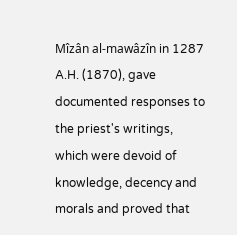Mîzân al-mawâzîn in 1287 A.H. (1870), gave documented responses to the priest's writings, which were devoid of knowledge, decency and morals and proved that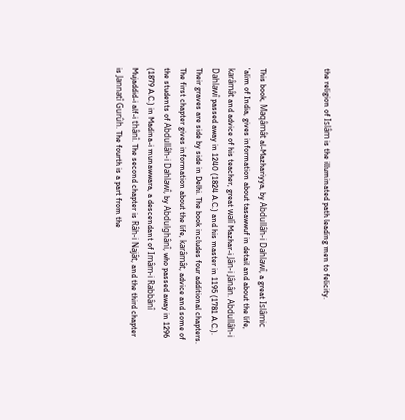the religion of Islâm is the illuminated path leading men to felicity.



This book, Maqâmât al-Mazhariyya, by Abdullâh-i Dahlawî, a great Islâmic 'alim of India, gives information about tasawwuf in detail and about the life, karâmât and advice of his teacher, great walî Mazhar-i Jân-i Jânân. Abdullâh-i Dahlawî passed away in 1240 (1824 A.C.) and his master in 1195 (1781 A.C.). Their graves are side by side in Delhi. The book includes four additional chapters. The first chapter gives information about the life, karâmât, advice and some of the students of Abdullâh-i Dahlawî, by Abdulghânî, who passed away in 1296 (1879 A.C.) in Madina-i munawwara, a descendant of Imâm-i Rabbânî Mujaddid-i alf-i thânî. The second chapter is Râh-i Najât, and the third chapter is Jannatî Gurûh. The fourth is a part from the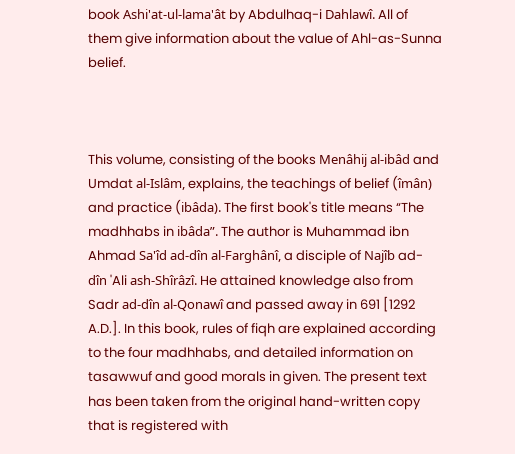book Ashi'at-ul-lama'ât by Abdulhaq-i Dahlawî. All of them give information about the value of Ahl-as-Sunna belief.



This volume, consisting of the books Menâhij al-ibâd and Umdat al-Islâm, explains, the teachings of belief (îmân) and practice (ibâda). The first book's title means “The madhhabs in ibâda”. The author is Muhammad ibn Ahmad Sa'îd ad-dîn al-Farghânî, a disciple of Najîb ad-dîn 'Ali ash-Shîrâzî. He attained knowledge also from Sadr ad-dîn al-Qonawî and passed away in 691 [1292 A.D.]. In this book, rules of fiqh are explained according to the four madhhabs, and detailed information on tasawwuf and good morals in given. The present text has been taken from the original hand-written copy that is registered with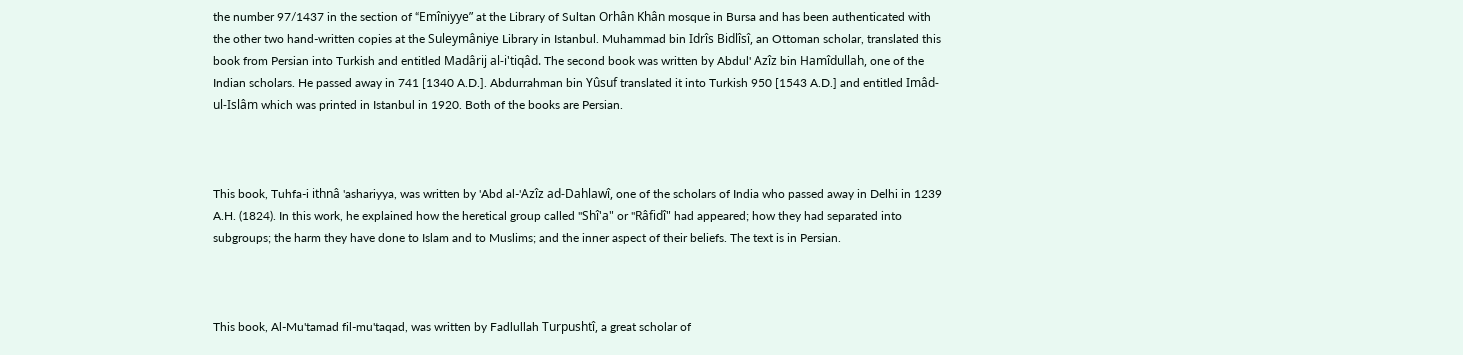the number 97/1437 in the section of “Emîniyye” at the Library of Sultan Orhân Khân mosque in Bursa and has been authenticated with the other two hand-written copies at the Suleymâniye Library in Istanbul. Muhammad bin Idrîs Bidlîsî, an Ottoman scholar, translated this book from Persian into Turkish and entitled Madârij al-i'tiqâd. The second book was written by Abdul' Azîz bin Hamîdullah, one of the Indian scholars. He passed away in 741 [1340 A.D.]. Abdurrahman bin Yûsuf translated it into Turkish 950 [1543 A.D.] and entitled Imâd-ul-Islâm which was printed in Istanbul in 1920. Both of the books are Persian.



This book, Tuhfa-i ithnâ 'ashariyya, was written by 'Abd al-'Azîz ad-Dahlawî, one of the scholars of India who passed away in Delhi in 1239 A.H. (1824). In this work, he explained how the heretical group called "Shî'a" or "Râfidî" had appeared; how they had separated into subgroups; the harm they have done to Islam and to Muslims; and the inner aspect of their beliefs. The text is in Persian.



This book, Al-Mu'tamad fil-mu'taqad, was written by Fadlullah Turpushtî, a great scholar of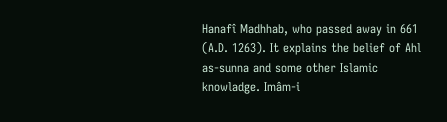Hanafî Madhhab, who passed away in 661 (A.D. 1263). It explains the belief of Ahl as-sunna and some other Islamic knowladge. Imâm-i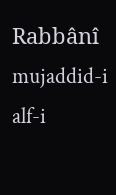Rabbânî mujaddid-i alf-i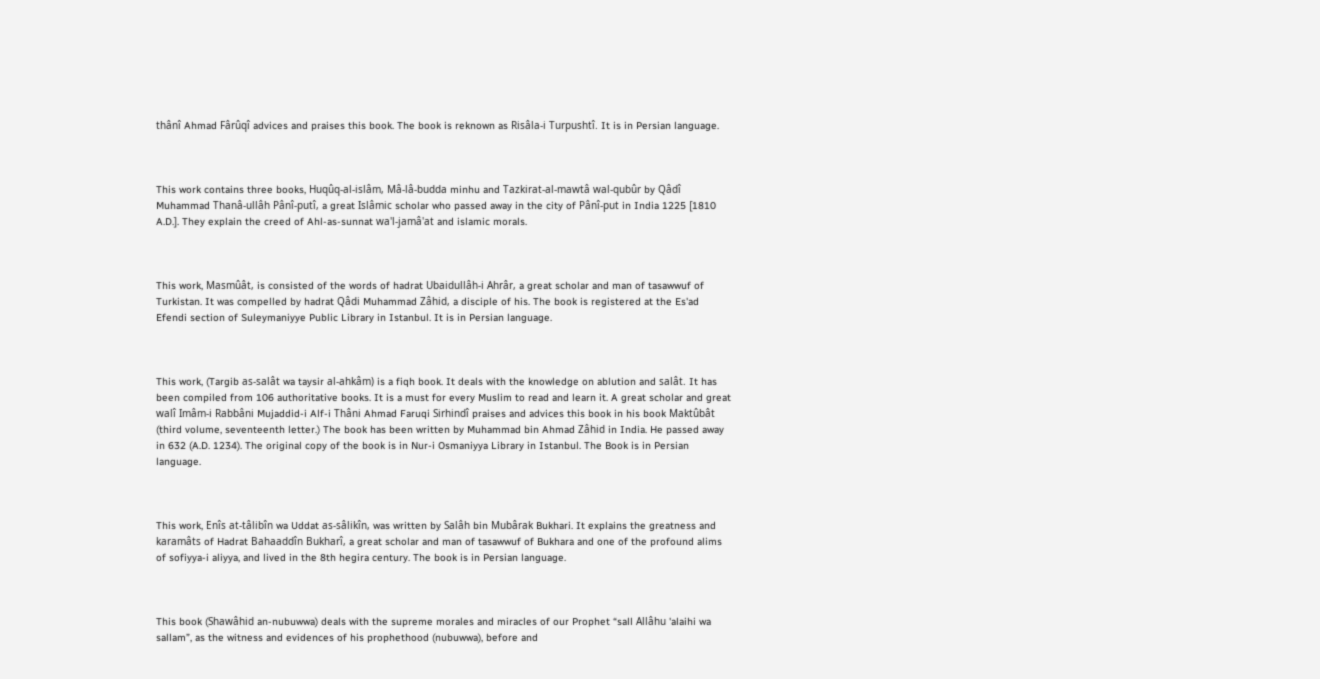thânî Ahmad Fârûqî advices and praises this book. The book is reknown as Risâla-i Turpushtî. It is in Persian language.



This work contains three books, Huqûq-al-islâm, Mâ-lâ-budda minhu and Tazkirat-al-mawtâ wal-qubûr by Qâdî Muhammad Thanâ-ullâh Pânî-putî, a great Islâmic scholar who passed away in the city of Pânî-put in India 1225 [1810 A.D.]. They explain the creed of Ahl-as-sunnat wa'l-jamâ'at and islamic morals.



This work, Masmûât, is consisted of the words of hadrat Ubaidullâh-i Ahrâr, a great scholar and man of tasawwuf of Turkistan. It was compelled by hadrat Qâdi Muhammad Zâhid, a disciple of his. The book is registered at the Es'ad Efendi section of Suleymaniyye Public Library in Istanbul. It is in Persian language.



This work, (Targib as-salât wa taysir al-ahkâm) is a fiqh book. It deals with the knowledge on ablution and salât. It has been compiled from 106 authoritative books. It is a must for every Muslim to read and learn it. A great scholar and great walî Imâm-i Rabbâni Mujaddid-i Alf-i Thâni Ahmad Faruqi Sirhindî praises and advices this book in his book Maktûbât (third volume, seventeenth letter.) The book has been written by Muhammad bin Ahmad Zâhid in India. He passed away in 632 (A.D. 1234). The original copy of the book is in Nur-i Osmaniyya Library in Istanbul. The Book is in Persian language.



This work, Enîs at-tâlibîn wa Uddat as-sâlikîn, was written by Salâh bin Mubârak Bukhari. It explains the greatness and karamâts of Hadrat Bahaaddîn Bukharî, a great scholar and man of tasawwuf of Bukhara and one of the profound alims of sofiyya-i aliyya, and lived in the 8th hegira century. The book is in Persian language.



This book (Shawâhid an-nubuwwa) deals with the supreme morales and miracles of our Prophet “sall Allâhu 'alaihi wa sallam”, as the witness and evidences of his prophethood (nubuwwa), before and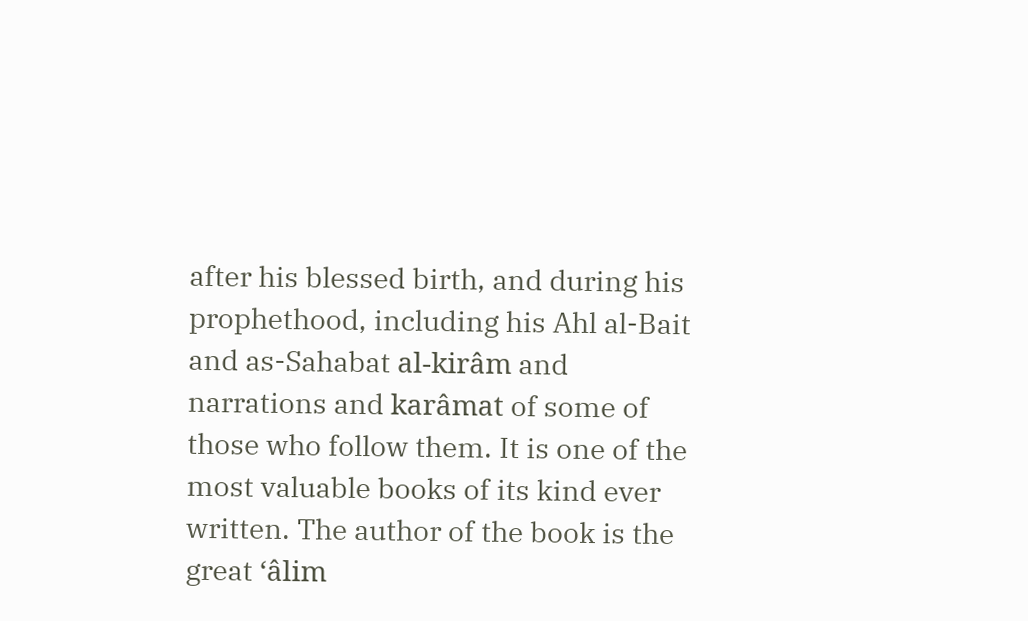after his blessed birth, and during his prophethood, including his Ahl al-Bait and as-Sahabat al-kirâm and narrations and karâmat of some of those who follow them. It is one of the most valuable books of its kind ever written. The author of the book is the great ‘âlim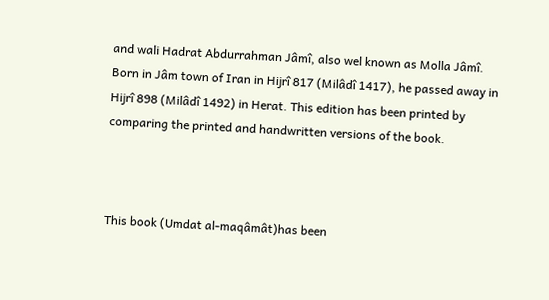and wali Hadrat Abdurrahman Jâmî, also wel known as Molla Jâmî. Born in Jâm town of Iran in Hijrî 817 (Milâdî 1417), he passed away in Hijrî 898 (Milâdî 1492) in Herat. This edition has been printed by comparing the printed and handwritten versions of the book.



This book (Umdat al-maqâmât)has been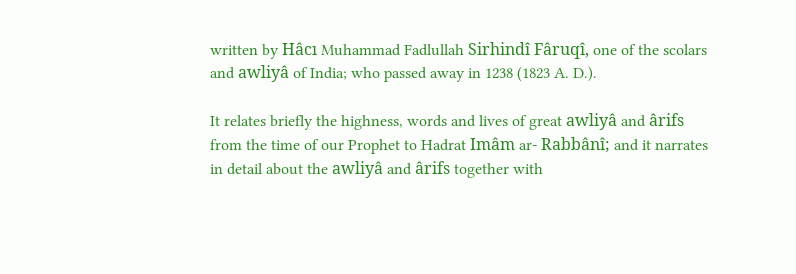written by Hâcı Muhammad Fadlullah Sirhindî Fâruqî, one of the scolars and awliyâ of India; who passed away in 1238 (1823 A. D.).

It relates briefly the highness, words and lives of great awliyâ and ârifs from the time of our Prophet to Hadrat Imâm ar- Rabbânî; and it narrates in detail about the awliyâ and ârifs together with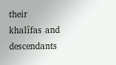their khalîfas and descendants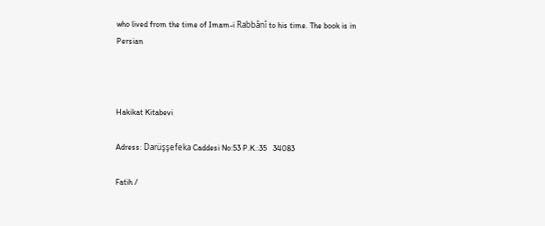who lived from the time of Imam-i Rabbânî to his time. The book is in Persian



Hakikat Kitabevi

Adress: Darüşşefeka Caddesi No:53 P.K.:35   34083

Fatih /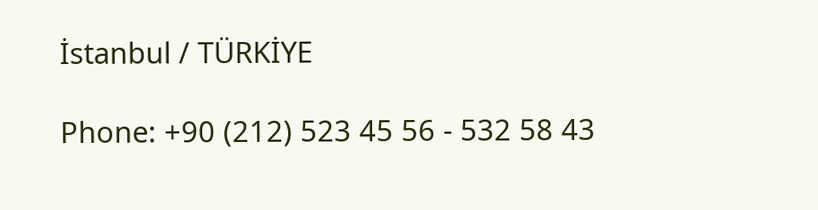İstanbul / TÜRKİYE

Phone: +90 (212) 523 45 56 - 532 58 43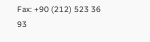Fax: +90 (212) 523 36 93